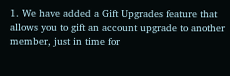1. We have added a Gift Upgrades feature that allows you to gift an account upgrade to another member, just in time for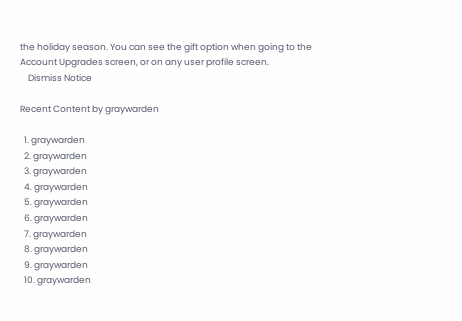the holiday season. You can see the gift option when going to the Account Upgrades screen, or on any user profile screen.
    Dismiss Notice

Recent Content by graywarden

  1. graywarden
  2. graywarden
  3. graywarden
  4. graywarden
  5. graywarden
  6. graywarden
  7. graywarden
  8. graywarden
  9. graywarden
  10. graywarden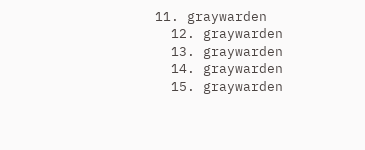11. graywarden
  12. graywarden
  13. graywarden
  14. graywarden
  15. graywarden